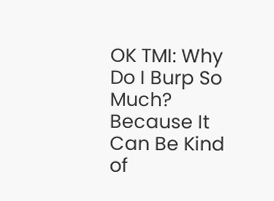OK TMI: Why Do I Burp So Much? Because It Can Be Kind of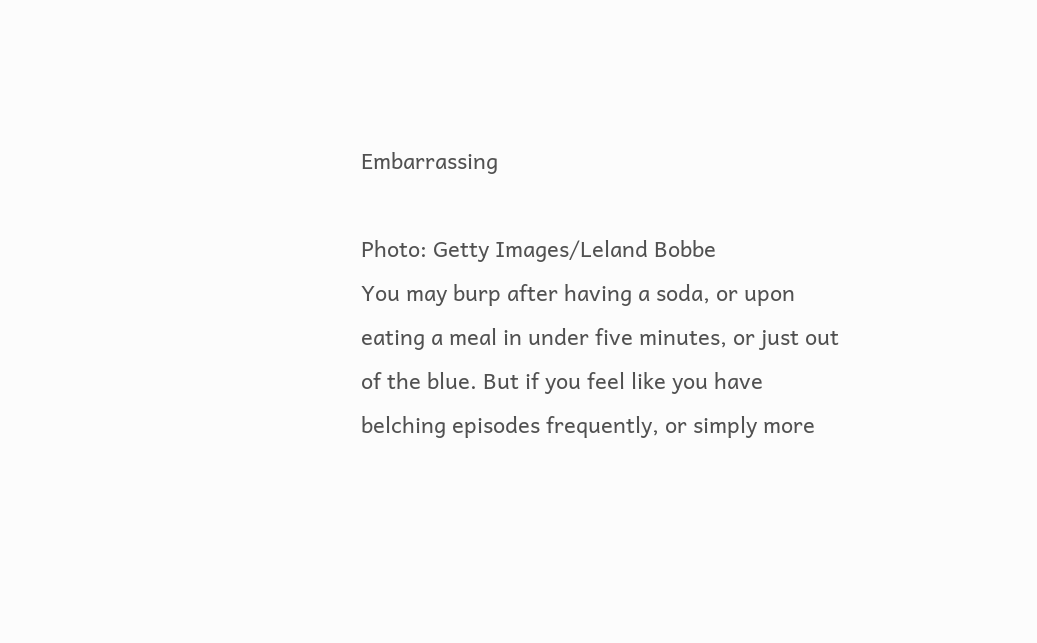Embarrassing

Photo: Getty Images/Leland Bobbe
You may burp after having a soda, or upon eating a meal in under five minutes, or just out of the blue. But if you feel like you have belching episodes frequently, or simply more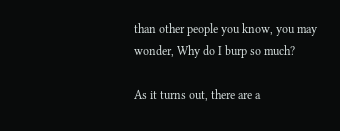than other people you know, you may wonder, Why do I burp so much?

As it turns out, there are a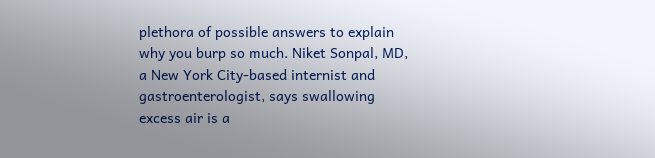plethora of possible answers to explain why you burp so much. Niket Sonpal, MD, a New York City-based internist and gastroenterologist, says swallowing excess air is a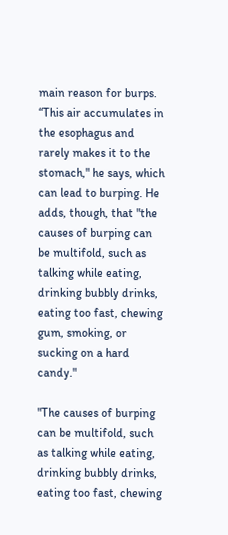main reason for burps. “This air accumulates in the esophagus and rarely makes it to the stomach," he says, which can lead to burping. He adds, though, that "the causes of burping can be multifold, such as talking while eating, drinking bubbly drinks, eating too fast, chewing gum, smoking, or sucking on a hard candy."

"The causes of burping can be multifold, such as talking while eating, drinking bubbly drinks, eating too fast, chewing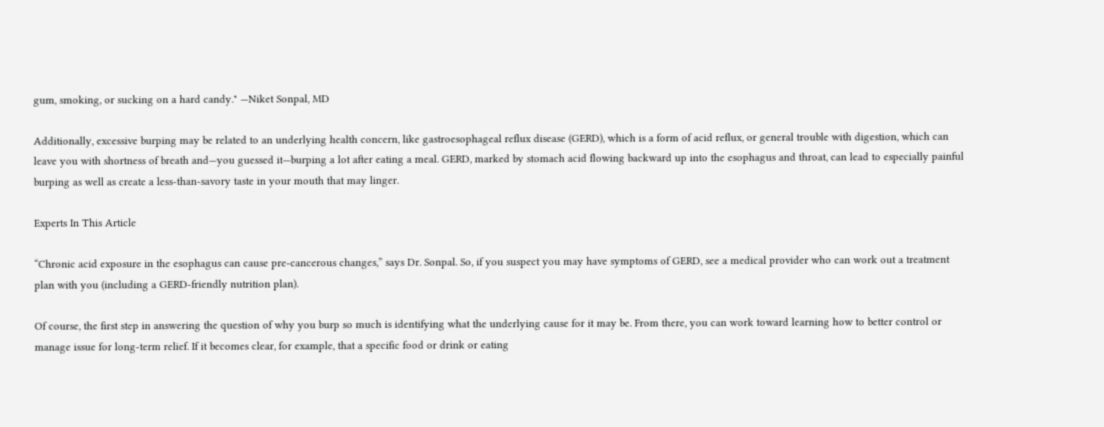gum, smoking, or sucking on a hard candy." —Niket Sonpal, MD

Additionally, excessive burping may be related to an underlying health concern, like gastroesophageal reflux disease (GERD), which is a form of acid reflux, or general trouble with digestion, which can leave you with shortness of breath and—you guessed it—burping a lot after eating a meal. GERD, marked by stomach acid flowing backward up into the esophagus and throat, can lead to especially painful burping as well as create a less-than-savory taste in your mouth that may linger.

Experts In This Article

“Chronic acid exposure in the esophagus can cause pre-cancerous changes,” says Dr. Sonpal. So, if you suspect you may have symptoms of GERD, see a medical provider who can work out a treatment plan with you (including a GERD-friendly nutrition plan).

Of course, the first step in answering the question of why you burp so much is identifying what the underlying cause for it may be. From there, you can work toward learning how to better control or manage issue for long-term relief. If it becomes clear, for example, that a specific food or drink or eating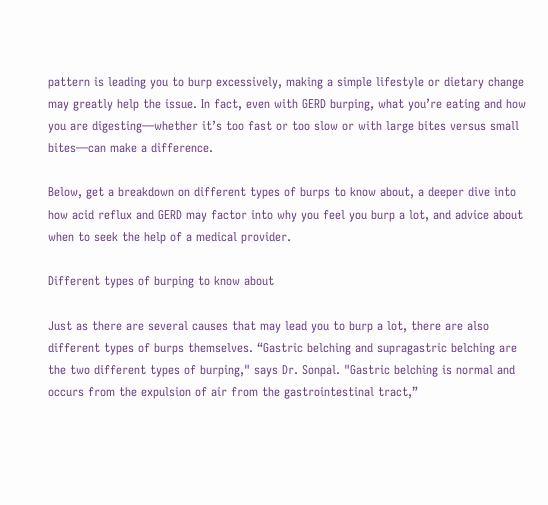pattern is leading you to burp excessively, making a simple lifestyle or dietary change may greatly help the issue. In fact, even with GERD burping, what you’re eating and how you are digesting—whether it’s too fast or too slow or with large bites versus small bites—can make a difference.

Below, get a breakdown on different types of burps to know about, a deeper dive into how acid reflux and GERD may factor into why you feel you burp a lot, and advice about when to seek the help of a medical provider.

Different types of burping to know about

Just as there are several causes that may lead you to burp a lot, there are also different types of burps themselves. “Gastric belching and supragastric belching are the two different types of burping," says Dr. Sonpal. "Gastric belching is normal and occurs from the expulsion of air from the gastrointestinal tract,”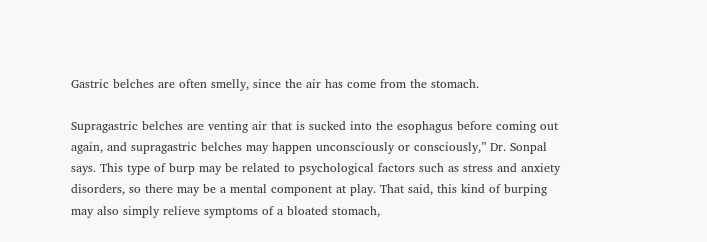Gastric belches are often smelly, since the air has come from the stomach.

Supragastric belches are venting air that is sucked into the esophagus before coming out again, and supragastric belches may happen unconsciously or consciously,” Dr. Sonpal says. This type of burp may be related to psychological factors such as stress and anxiety disorders, so there may be a mental component at play. That said, this kind of burping may also simply relieve symptoms of a bloated stomach,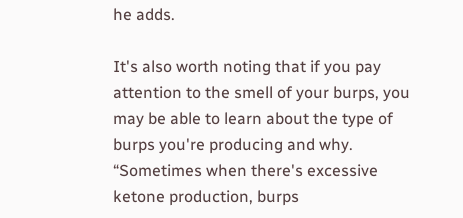he adds.

It's also worth noting that if you pay attention to the smell of your burps, you may be able to learn about the type of burps you're producing and why. “Sometimes when there's excessive ketone production, burps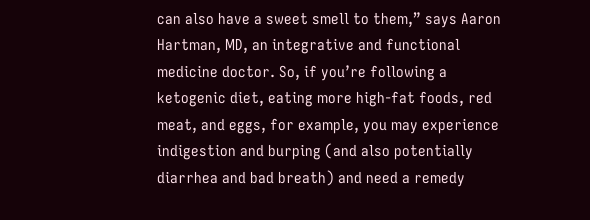can also have a sweet smell to them,” says Aaron Hartman, MD, an integrative and functional medicine doctor. So, if you’re following a ketogenic diet, eating more high-fat foods, red meat, and eggs, for example, you may experience indigestion and burping (and also potentially diarrhea and bad breath) and need a remedy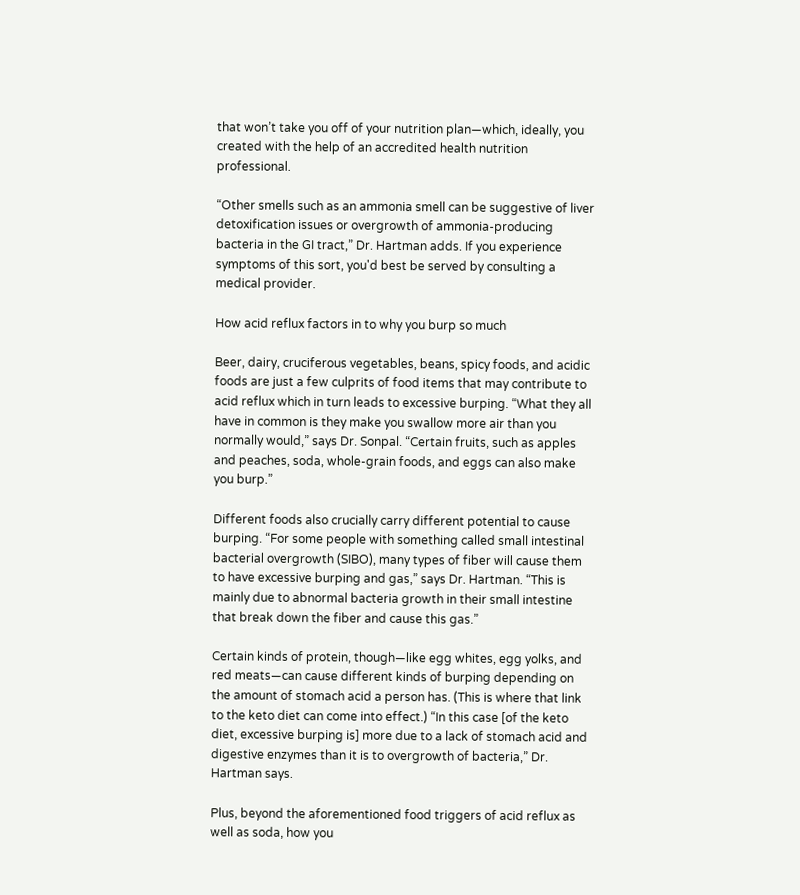that won’t take you off of your nutrition plan—which, ideally, you created with the help of an accredited health nutrition professional.

“Other smells such as an ammonia smell can be suggestive of liver detoxification issues or overgrowth of ammonia-producing bacteria in the GI tract,” Dr. Hartman adds. If you experience symptoms of this sort, you'd best be served by consulting a medical provider.

How acid reflux factors in to why you burp so much

Beer, dairy, cruciferous vegetables, beans, spicy foods, and acidic foods are just a few culprits of food items that may contribute to acid reflux which in turn leads to excessive burping. “What they all have in common is they make you swallow more air than you normally would,” says Dr. Sonpal. “Certain fruits, such as apples and peaches, soda, whole-grain foods, and eggs can also make you burp.”

Different foods also crucially carry different potential to cause burping. “For some people with something called small intestinal bacterial overgrowth (SIBO), many types of fiber will cause them to have excessive burping and gas,” says Dr. Hartman. “This is mainly due to abnormal bacteria growth in their small intestine that break down the fiber and cause this gas.”

Certain kinds of protein, though—like egg whites, egg yolks, and red meats—can cause different kinds of burping depending on the amount of stomach acid a person has. (This is where that link to the keto diet can come into effect.) “In this case [of the keto diet, excessive burping is] more due to a lack of stomach acid and digestive enzymes than it is to overgrowth of bacteria,” Dr. Hartman says.

Plus, beyond the aforementioned food triggers of acid reflux as well as soda, how you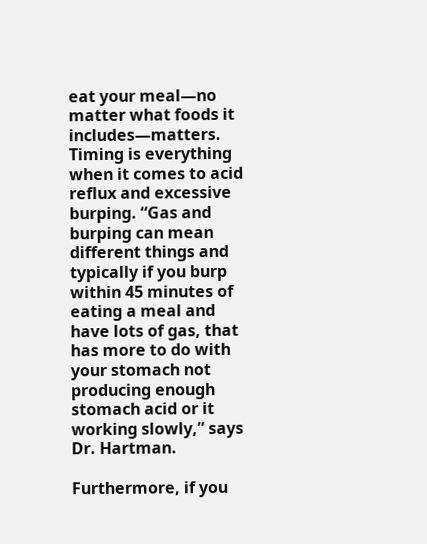eat your meal—no matter what foods it includes—matters. Timing is everything when it comes to acid reflux and excessive burping. “Gas and burping can mean different things and typically if you burp within 45 minutes of eating a meal and have lots of gas, that has more to do with your stomach not producing enough stomach acid or it working slowly,” says Dr. Hartman.

Furthermore, if you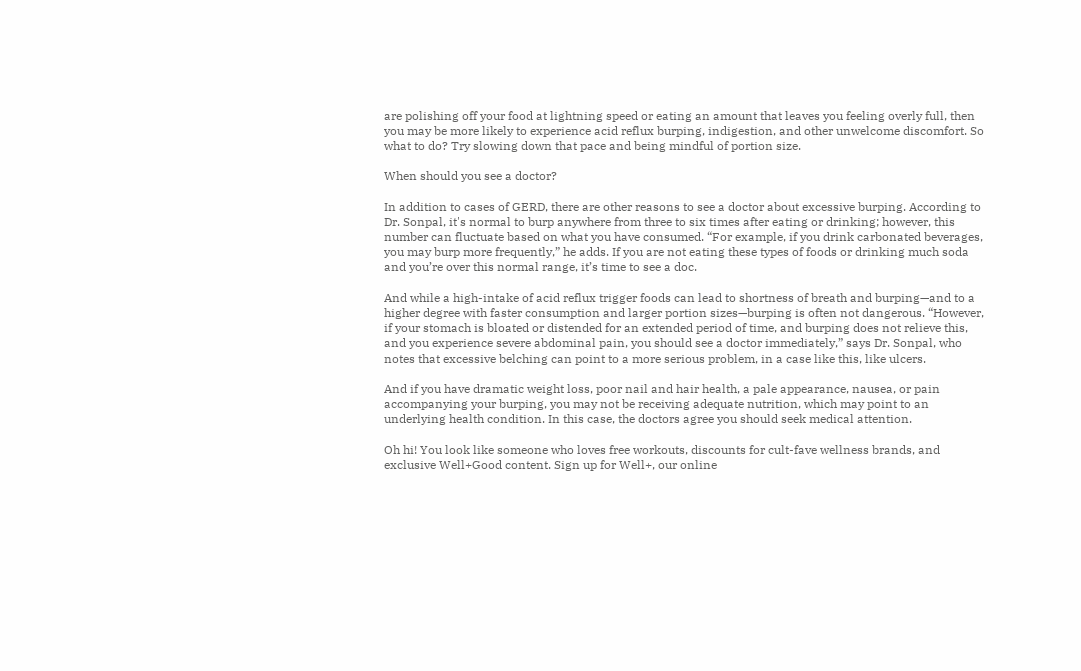are polishing off your food at lightning speed or eating an amount that leaves you feeling overly full, then you may be more likely to experience acid reflux burping, indigestion, and other unwelcome discomfort. So what to do? Try slowing down that pace and being mindful of portion size.

When should you see a doctor?

In addition to cases of GERD, there are other reasons to see a doctor about excessive burping. According to Dr. Sonpal, it's normal to burp anywhere from three to six times after eating or drinking; however, this number can fluctuate based on what you have consumed. “For example, if you drink carbonated beverages, you may burp more frequently,” he adds. If you are not eating these types of foods or drinking much soda and you’re over this normal range, it’s time to see a doc.

And while a high-intake of acid reflux trigger foods can lead to shortness of breath and burping—and to a higher degree with faster consumption and larger portion sizes—burping is often not dangerous. “However, if your stomach is bloated or distended for an extended period of time, and burping does not relieve this, and you experience severe abdominal pain, you should see a doctor immediately,” says Dr. Sonpal, who notes that excessive belching can point to a more serious problem, in a case like this, like ulcers.

And if you have dramatic weight loss, poor nail and hair health, a pale appearance, nausea, or pain accompanying your burping, you may not be receiving adequate nutrition, which may point to an underlying health condition. In this case, the doctors agree you should seek medical attention.

Oh hi! You look like someone who loves free workouts, discounts for cult-fave wellness brands, and exclusive Well+Good content. Sign up for Well+, our online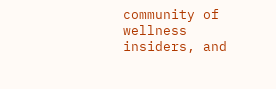community of wellness insiders, and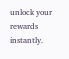unlock your rewards instantly.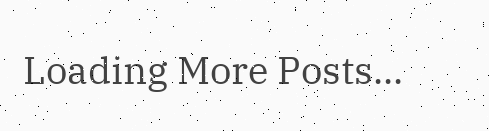Loading More Posts...